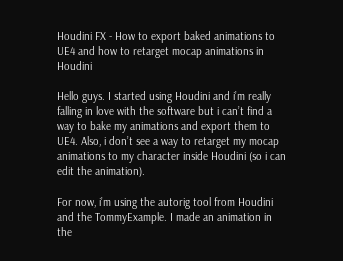Houdini FX - How to export baked animations to UE4 and how to retarget mocap animations in Houdini

Hello guys. I started using Houdini and i’m really falling in love with the software but i can’t find a way to bake my animations and export them to UE4. Also, i don’t see a way to retarget my mocap animations to my character inside Houdini (so i can edit the animation).

For now, i’m using the autorig tool from Houdini and the TommyExample. I made an animation in the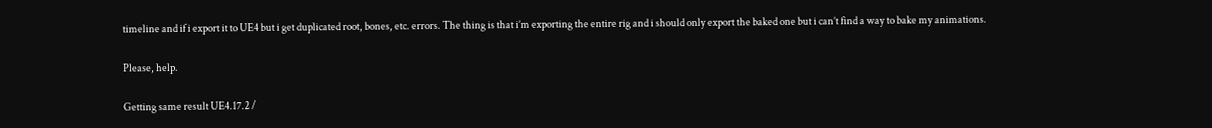timeline and if i export it to UE4 but i get duplicated root, bones, etc. errors. The thing is that i’m exporting the entire rig and i should only export the baked one but i can’t find a way to bake my animations.

Please, help.

Getting same result UE4.17.2 /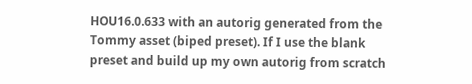HOU16.0.633 with an autorig generated from the Tommy asset (biped preset). If I use the blank preset and build up my own autorig from scratch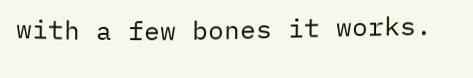with a few bones it works.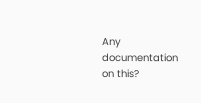Any documentation on this?